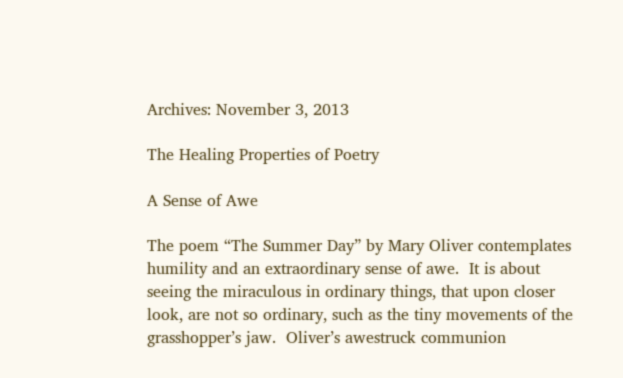Archives: November 3, 2013

The Healing Properties of Poetry

A Sense of Awe

The poem “The Summer Day” by Mary Oliver contemplates humility and an extraordinary sense of awe.  It is about seeing the miraculous in ordinary things, that upon closer look, are not so ordinary, such as the tiny movements of the grasshopper’s jaw.  Oliver’s awestruck communion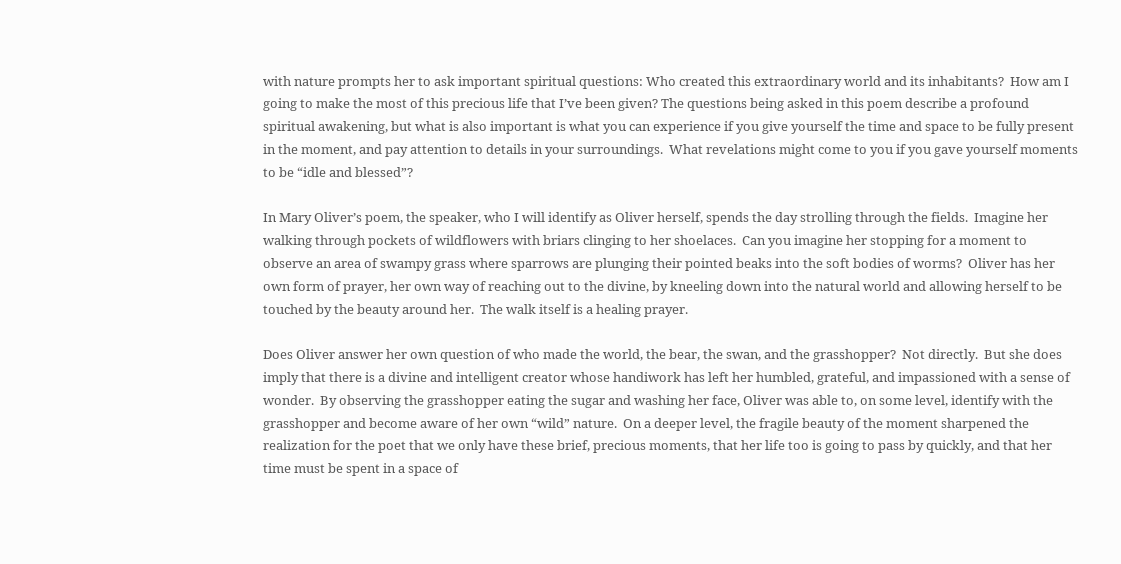with nature prompts her to ask important spiritual questions: Who created this extraordinary world and its inhabitants?  How am I going to make the most of this precious life that I’ve been given? The questions being asked in this poem describe a profound spiritual awakening, but what is also important is what you can experience if you give yourself the time and space to be fully present in the moment, and pay attention to details in your surroundings.  What revelations might come to you if you gave yourself moments to be “idle and blessed”?

In Mary Oliver’s poem, the speaker, who I will identify as Oliver herself, spends the day strolling through the fields.  Imagine her walking through pockets of wildflowers with briars clinging to her shoelaces.  Can you imagine her stopping for a moment to observe an area of swampy grass where sparrows are plunging their pointed beaks into the soft bodies of worms?  Oliver has her own form of prayer, her own way of reaching out to the divine, by kneeling down into the natural world and allowing herself to be touched by the beauty around her.  The walk itself is a healing prayer.

Does Oliver answer her own question of who made the world, the bear, the swan, and the grasshopper?  Not directly.  But she does imply that there is a divine and intelligent creator whose handiwork has left her humbled, grateful, and impassioned with a sense of wonder.  By observing the grasshopper eating the sugar and washing her face, Oliver was able to, on some level, identify with the grasshopper and become aware of her own “wild” nature.  On a deeper level, the fragile beauty of the moment sharpened the realization for the poet that we only have these brief, precious moments, that her life too is going to pass by quickly, and that her time must be spent in a space of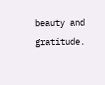beauty and gratitude.